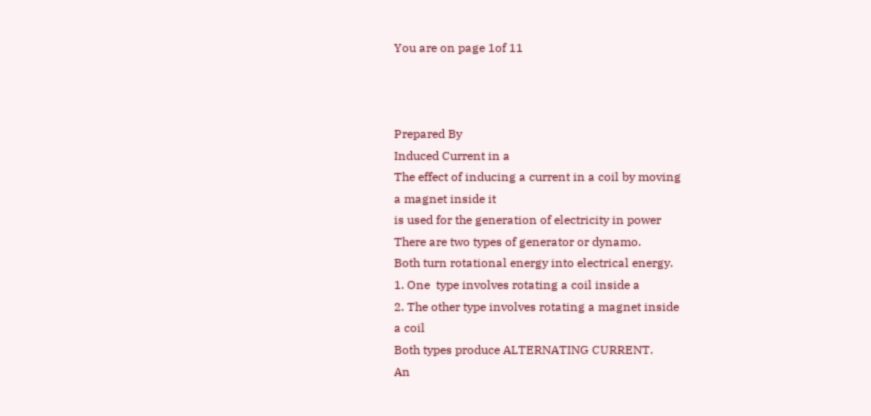You are on page 1of 11



Prepared By
Induced Current in a
The effect of inducing a current in a coil by moving
a magnet inside it
is used for the generation of electricity in power
There are two types of generator or dynamo.
Both turn rotational energy into electrical energy.
1. One  type involves rotating a coil inside a
2. The other type involves rotating a magnet inside
a coil
Both types produce ALTERNATING CURRENT.
An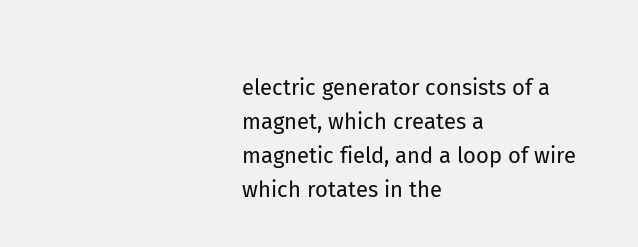electric generator consists of a magnet, which creates a
magnetic field, and a loop of wire which rotates in the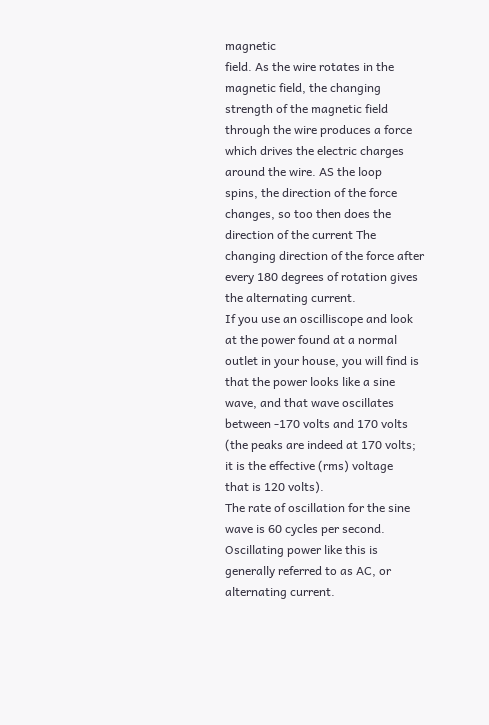magnetic
field. As the wire rotates in the magnetic field, the changing
strength of the magnetic field through the wire produces a force
which drives the electric charges around the wire. AS the loop
spins, the direction of the force changes, so too then does the
direction of the current The changing direction of the force after
every 180 degrees of rotation gives the alternating current.
If you use an oscilliscope and look at the power found at a normal
outlet in your house, you will find is that the power looks like a sine
wave, and that wave oscillates between -170 volts and 170 volts
(the peaks are indeed at 170 volts; it is the effective (rms) voltage
that is 120 volts).
The rate of oscillation for the sine wave is 60 cycles per second.
Oscillating power like this is generally referred to as AC, or
alternating current.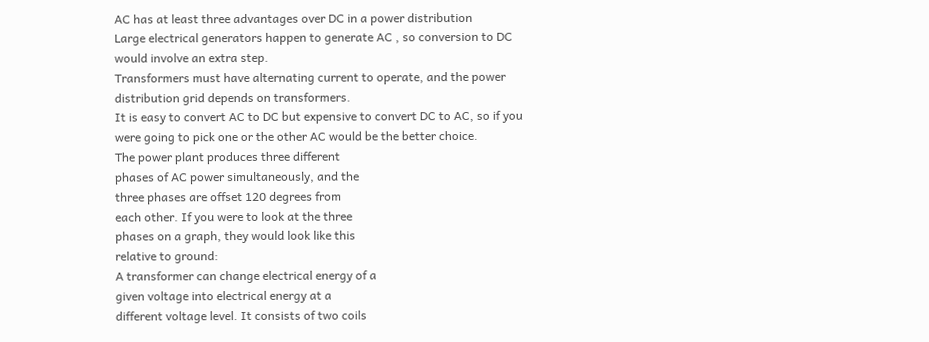AC has at least three advantages over DC in a power distribution
Large electrical generators happen to generate AC , so conversion to DC
would involve an extra step.
Transformers must have alternating current to operate, and the power
distribution grid depends on transformers.
It is easy to convert AC to DC but expensive to convert DC to AC, so if you
were going to pick one or the other AC would be the better choice.
The power plant produces three different
phases of AC power simultaneously, and the
three phases are offset 120 degrees from
each other. If you were to look at the three
phases on a graph, they would look like this
relative to ground:
A transformer can change electrical energy of a
given voltage into electrical energy at a
different voltage level. It consists of two coils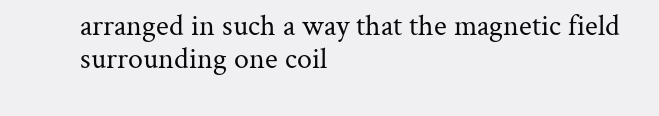arranged in such a way that the magnetic field
surrounding one coil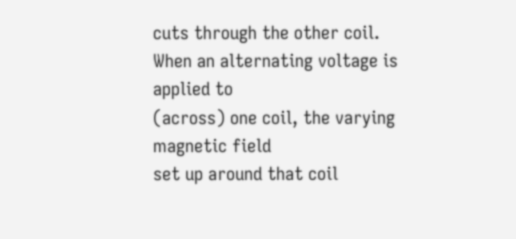cuts through the other coil.
When an alternating voltage is applied to
(across) one coil, the varying magnetic field
set up around that coil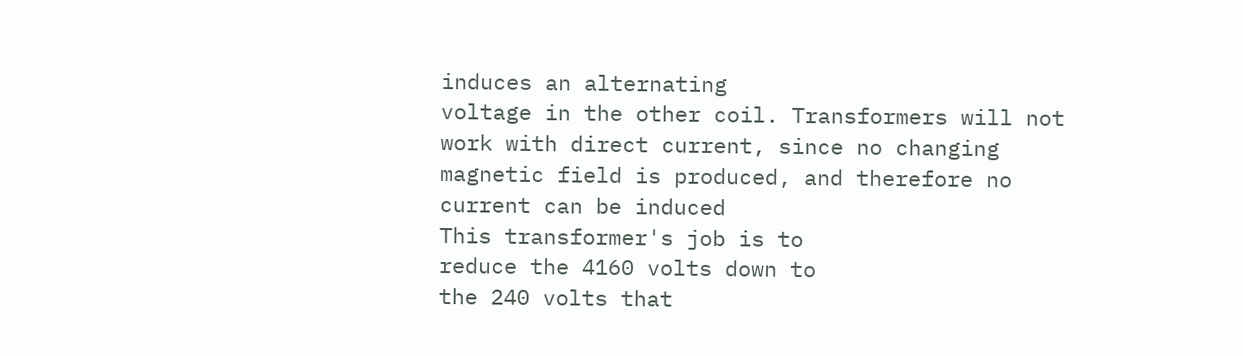induces an alternating
voltage in the other coil. Transformers will not
work with direct current, since no changing
magnetic field is produced, and therefore no
current can be induced
This transformer's job is to
reduce the 4160 volts down to
the 240 volts that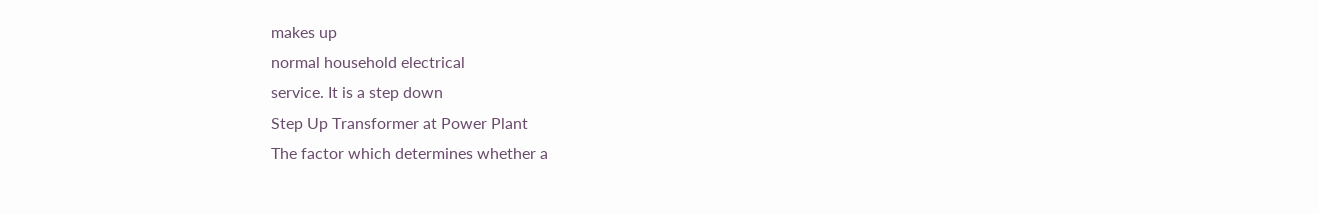makes up
normal household electrical
service. It is a step down
Step Up Transformer at Power Plant
The factor which determines whether a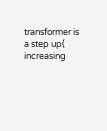transformer is a step up( increasing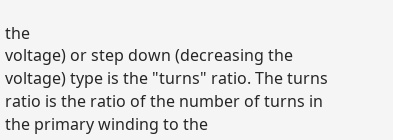the
voltage) or step down (decreasing the
voltage) type is the "turns" ratio. The turns
ratio is the ratio of the number of turns in
the primary winding to the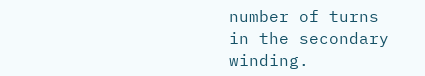number of turns
in the secondary winding.